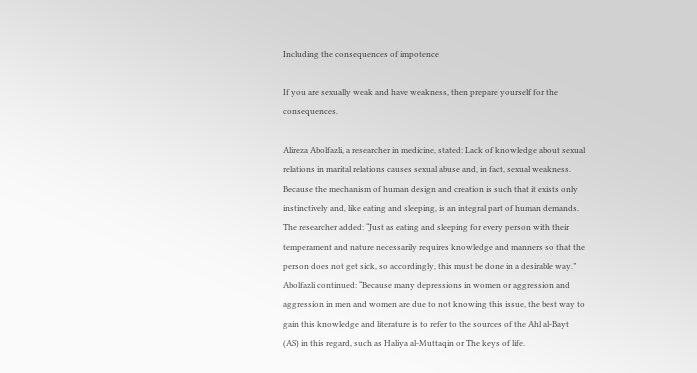Including the consequences of impotence

If you are sexually weak and have weakness, then prepare yourself for the consequences.

Alireza Abolfazli, a researcher in medicine, stated: Lack of knowledge about sexual relations in marital relations causes sexual abuse and, in fact, sexual weakness.
Because the mechanism of human design and creation is such that it exists only instinctively and, like eating and sleeping, is an integral part of human demands.
The researcher added: “Just as eating and sleeping for every person with their temperament and nature necessarily requires knowledge and manners so that the person does not get sick, so accordingly, this must be done in a desirable way.”
Abolfazli continued: “Because many depressions in women or aggression and aggression in men and women are due to not knowing this issue, the best way to gain this knowledge and literature is to refer to the sources of the Ahl al-Bayt (AS) in this regard, such as Haliya al-Muttaqin or The keys of life.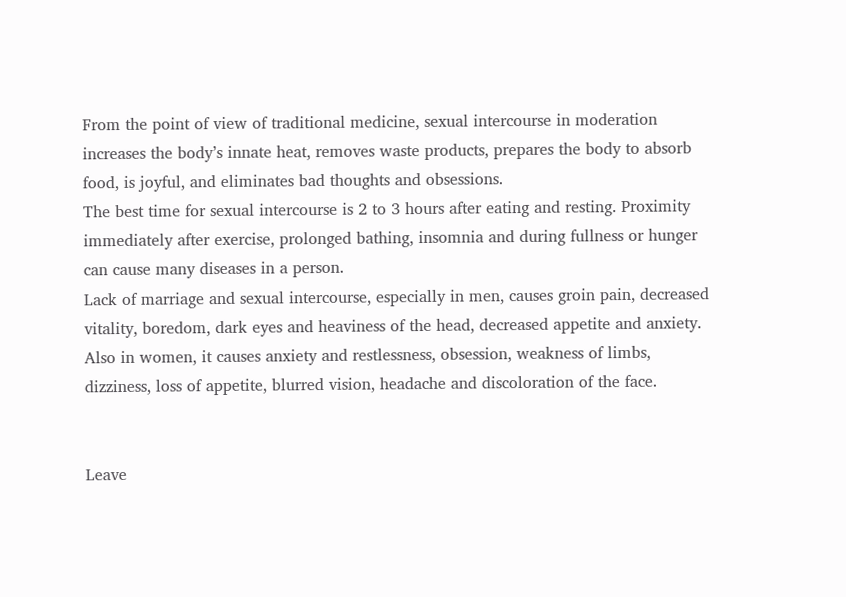From the point of view of traditional medicine, sexual intercourse in moderation increases the body’s innate heat, removes waste products, prepares the body to absorb food, is joyful, and eliminates bad thoughts and obsessions.
The best time for sexual intercourse is 2 to 3 hours after eating and resting. Proximity immediately after exercise, prolonged bathing, insomnia and during fullness or hunger can cause many diseases in a person.
Lack of marriage and sexual intercourse, especially in men, causes groin pain, decreased vitality, boredom, dark eyes and heaviness of the head, decreased appetite and anxiety.
Also in women, it causes anxiety and restlessness, obsession, weakness of limbs, dizziness, loss of appetite, blurred vision, headache and discoloration of the face.


Leave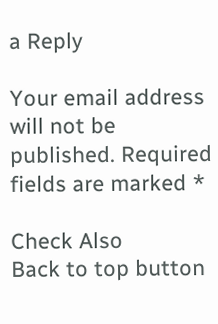a Reply

Your email address will not be published. Required fields are marked *

Check Also
Back to top button